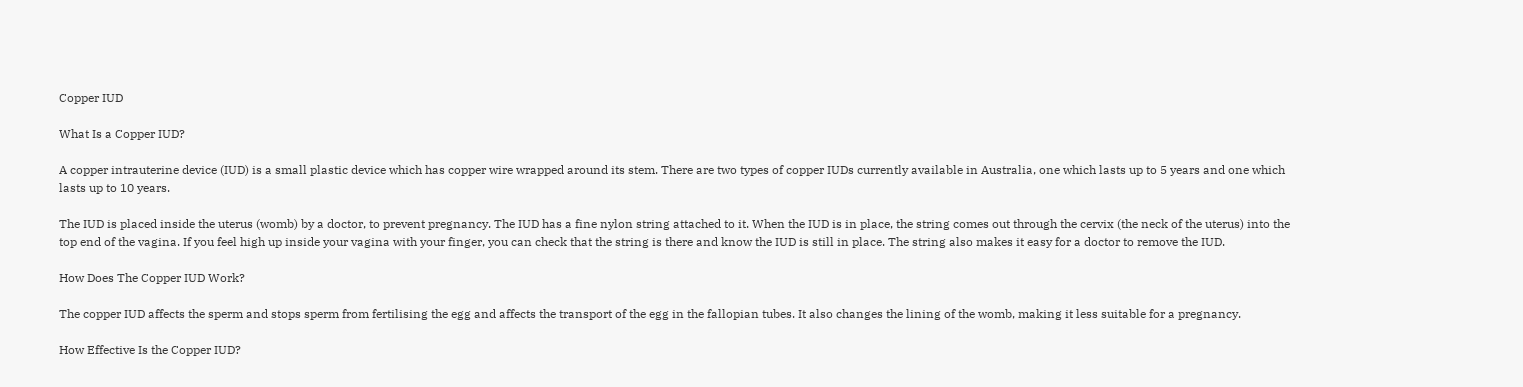Copper IUD

What Is a Copper IUD?

A copper intrauterine device (IUD) is a small plastic device which has copper wire wrapped around its stem. There are two types of copper IUDs currently available in Australia, one which lasts up to 5 years and one which lasts up to 10 years.

The IUD is placed inside the uterus (womb) by a doctor, to prevent pregnancy. The IUD has a fine nylon string attached to it. When the IUD is in place, the string comes out through the cervix (the neck of the uterus) into the top end of the vagina. If you feel high up inside your vagina with your finger, you can check that the string is there and know the IUD is still in place. The string also makes it easy for a doctor to remove the IUD.

How Does The Copper IUD Work?

The copper IUD affects the sperm and stops sperm from fertilising the egg and affects the transport of the egg in the fallopian tubes. It also changes the lining of the womb, making it less suitable for a pregnancy.

How Effective Is the Copper IUD?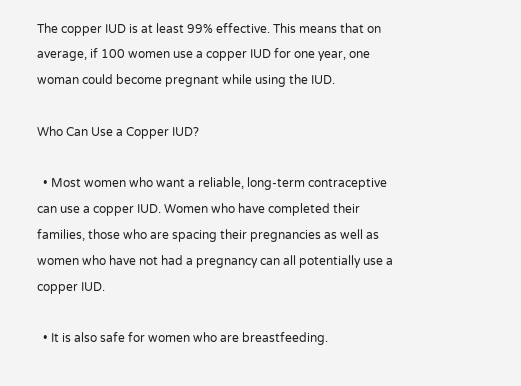The copper IUD is at least 99% effective. This means that on average, if 100 women use a copper IUD for one year, one woman could become pregnant while using the IUD.

Who Can Use a Copper IUD?

  • Most women who want a reliable, long-term contraceptive can use a copper IUD. Women who have completed their families, those who are spacing their pregnancies as well as women who have not had a pregnancy can all potentially use a copper IUD.

  • It is also safe for women who are breastfeeding.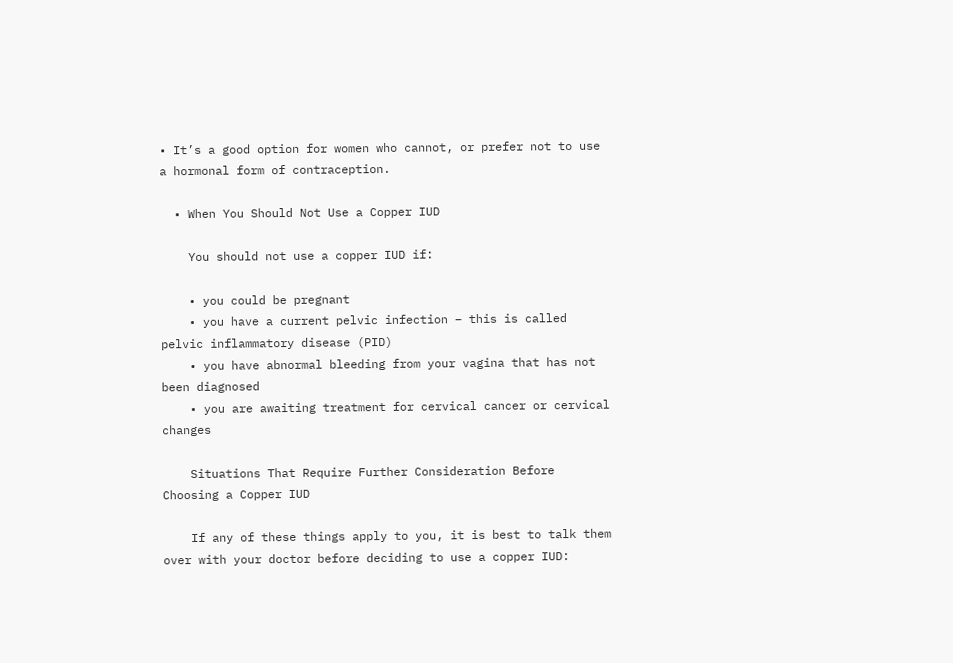• It’s a good option for women who cannot, or prefer not to use a hormonal form of contraception.

  • When You Should Not Use a Copper IUD

    You should not use a copper IUD if:

    • you could be pregnant
    • you have a current pelvic infection – this is called pelvic inflammatory disease (PID)
    • you have abnormal bleeding from your vagina that has not been diagnosed
    • you are awaiting treatment for cervical cancer or cervical changes

    Situations That Require Further Consideration Before Choosing a Copper IUD

    If any of these things apply to you, it is best to talk them over with your doctor before deciding to use a copper IUD: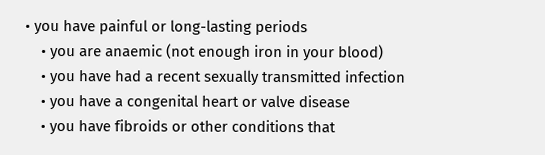• you have painful or long-lasting periods
    • you are anaemic (not enough iron in your blood)
    • you have had a recent sexually transmitted infection
    • you have a congenital heart or valve disease
    • you have fibroids or other conditions that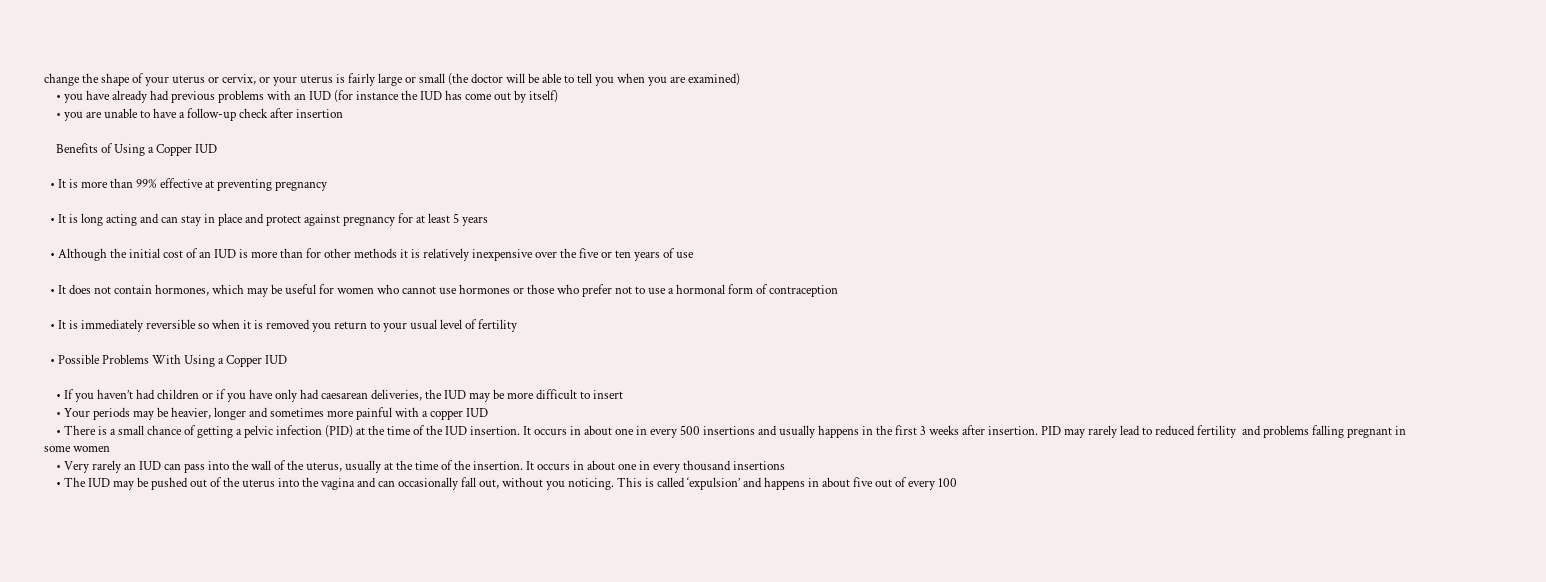change the shape of your uterus or cervix, or your uterus is fairly large or small (the doctor will be able to tell you when you are examined)
    • you have already had previous problems with an IUD (for instance the IUD has come out by itself)
    • you are unable to have a follow-up check after insertion

    Benefits of Using a Copper IUD

  • It is more than 99% effective at preventing pregnancy

  • It is long acting and can stay in place and protect against pregnancy for at least 5 years

  • Although the initial cost of an IUD is more than for other methods it is relatively inexpensive over the five or ten years of use

  • It does not contain hormones, which may be useful for women who cannot use hormones or those who prefer not to use a hormonal form of contraception

  • It is immediately reversible so when it is removed you return to your usual level of fertility

  • Possible Problems With Using a Copper IUD

    • If you haven’t had children or if you have only had caesarean deliveries, the IUD may be more difficult to insert
    • Your periods may be heavier, longer and sometimes more painful with a copper IUD
    • There is a small chance of getting a pelvic infection (PID) at the time of the IUD insertion. It occurs in about one in every 500 insertions and usually happens in the first 3 weeks after insertion. PID may rarely lead to reduced fertility  and problems falling pregnant in some women
    • Very rarely an IUD can pass into the wall of the uterus, usually at the time of the insertion. It occurs in about one in every thousand insertions
    • The IUD may be pushed out of the uterus into the vagina and can occasionally fall out, without you noticing. This is called ‘expulsion’ and happens in about five out of every 100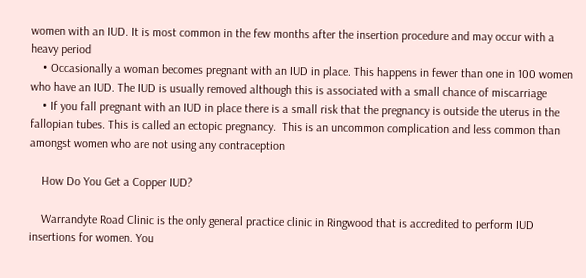women with an IUD. It is most common in the few months after the insertion procedure and may occur with a heavy period
    • Occasionally a woman becomes pregnant with an IUD in place. This happens in fewer than one in 100 women who have an IUD. The IUD is usually removed although this is associated with a small chance of miscarriage
    • If you fall pregnant with an IUD in place there is a small risk that the pregnancy is outside the uterus in the fallopian tubes. This is called an ectopic pregnancy.  This is an uncommon complication and less common than amongst women who are not using any contraception

    How Do You Get a Copper IUD?

    Warrandyte Road Clinic is the only general practice clinic in Ringwood that is accredited to perform IUD insertions for women. You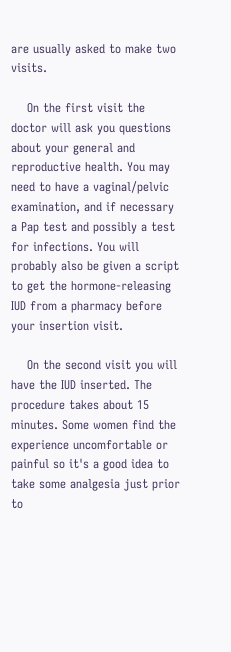are usually asked to make two visits.

    On the first visit the doctor will ask you questions about your general and reproductive health. You may need to have a vaginal/pelvic examination, and if necessary a Pap test and possibly a test for infections. You will probably also be given a script to get the hormone-releasing IUD from a pharmacy before your insertion visit.

    On the second visit you will have the IUD inserted. The procedure takes about 15 minutes. Some women find the experience uncomfortable or painful so it's a good idea to take some analgesia just prior to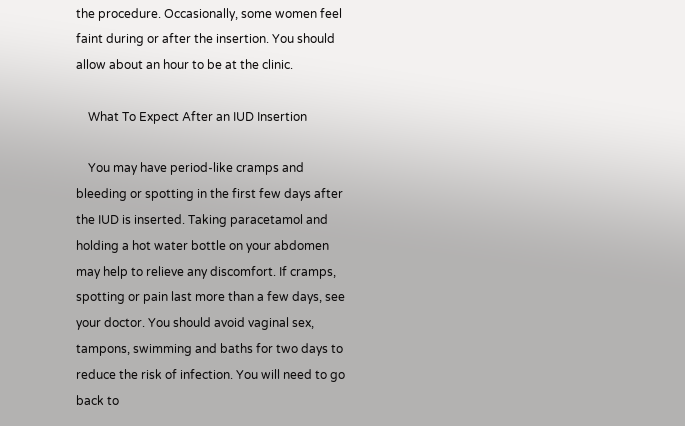the procedure. Occasionally, some women feel faint during or after the insertion. You should allow about an hour to be at the clinic.

    What To Expect After an IUD Insertion

    You may have period-like cramps and bleeding or spotting in the first few days after the IUD is inserted. Taking paracetamol and holding a hot water bottle on your abdomen may help to relieve any discomfort. If cramps, spotting or pain last more than a few days, see your doctor. You should avoid vaginal sex, tampons, swimming and baths for two days to reduce the risk of infection. You will need to go back to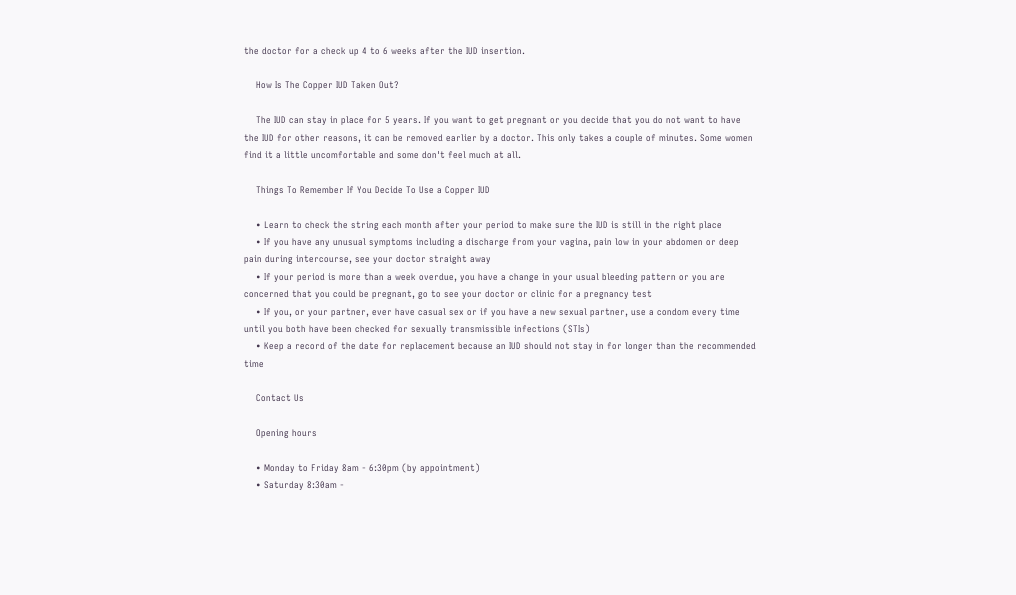the doctor for a check up 4 to 6 weeks after the IUD insertion.

    How Is The Copper IUD Taken Out?

    The IUD can stay in place for 5 years. If you want to get pregnant or you decide that you do not want to have the IUD for other reasons, it can be removed earlier by a doctor. This only takes a couple of minutes. Some women find it a little uncomfortable and some don't feel much at all.

    Things To Remember If You Decide To Use a Copper IUD

    • Learn to check the string each month after your period to make sure the IUD is still in the right place
    • If you have any unusual symptoms including a discharge from your vagina, pain low in your abdomen or deep pain during intercourse, see your doctor straight away
    • If your period is more than a week overdue, you have a change in your usual bleeding pattern or you are concerned that you could be pregnant, go to see your doctor or clinic for a pregnancy test
    • If you, or your partner, ever have casual sex or if you have a new sexual partner, use a condom every time until you both have been checked for sexually transmissible infections (STIs)
    • Keep a record of the date for replacement because an IUD should not stay in for longer than the recommended time

    Contact Us

    Opening hours

    • Monday to Friday 8am - 6:30pm (by appointment)
    • Saturday 8:30am -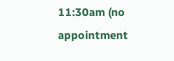11:30am (no appointment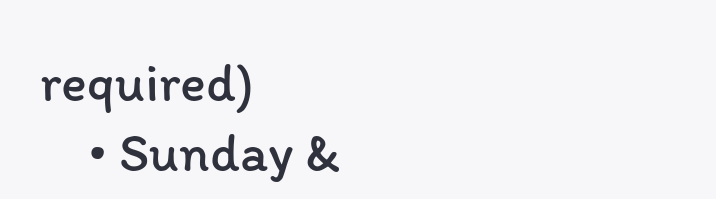required)
    • Sunday &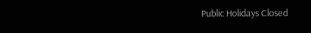Public Holidays Closed